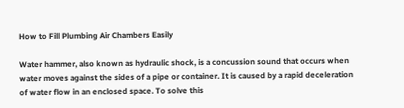How to Fill Plumbing Air Chambers Easily

Water hammer, also known as hydraulic shock, is a concussion sound that occurs when water moves against the sides of a pipe or container. It is caused by a rapid deceleration of water flow in an enclosed space. To solve this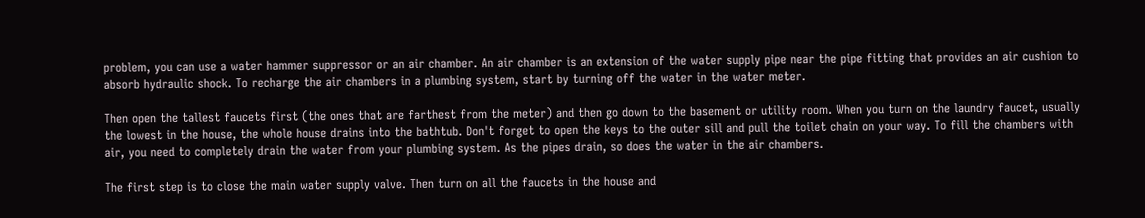problem, you can use a water hammer suppressor or an air chamber. An air chamber is an extension of the water supply pipe near the pipe fitting that provides an air cushion to absorb hydraulic shock. To recharge the air chambers in a plumbing system, start by turning off the water in the water meter.

Then open the tallest faucets first (the ones that are farthest from the meter) and then go down to the basement or utility room. When you turn on the laundry faucet, usually the lowest in the house, the whole house drains into the bathtub. Don't forget to open the keys to the outer sill and pull the toilet chain on your way. To fill the chambers with air, you need to completely drain the water from your plumbing system. As the pipes drain, so does the water in the air chambers.

The first step is to close the main water supply valve. Then turn on all the faucets in the house and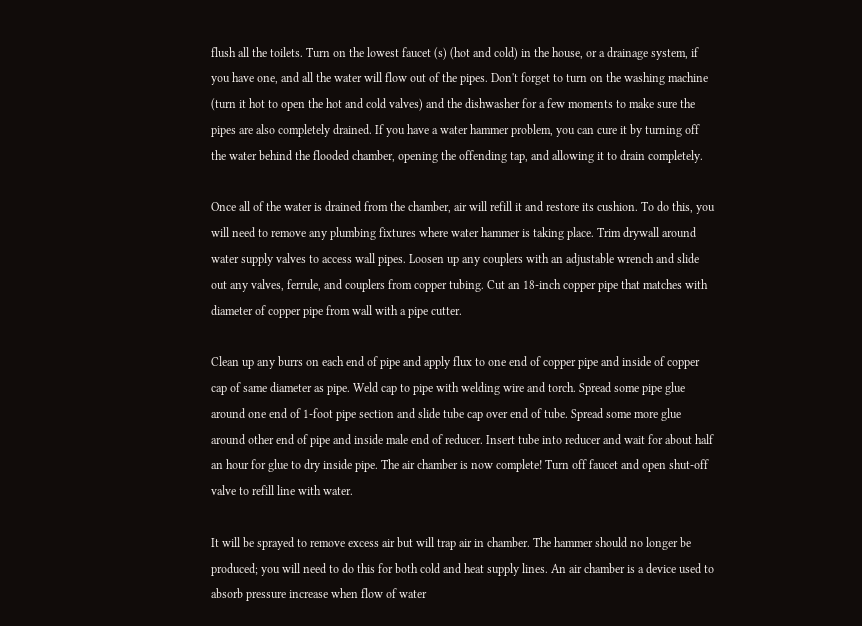flush all the toilets. Turn on the lowest faucet (s) (hot and cold) in the house, or a drainage system, if you have one, and all the water will flow out of the pipes. Don't forget to turn on the washing machine (turn it hot to open the hot and cold valves) and the dishwasher for a few moments to make sure the pipes are also completely drained. If you have a water hammer problem, you can cure it by turning off the water behind the flooded chamber, opening the offending tap, and allowing it to drain completely.

Once all of the water is drained from the chamber, air will refill it and restore its cushion. To do this, you will need to remove any plumbing fixtures where water hammer is taking place. Trim drywall around water supply valves to access wall pipes. Loosen up any couplers with an adjustable wrench and slide out any valves, ferrule, and couplers from copper tubing. Cut an 18-inch copper pipe that matches with diameter of copper pipe from wall with a pipe cutter.

Clean up any burrs on each end of pipe and apply flux to one end of copper pipe and inside of copper cap of same diameter as pipe. Weld cap to pipe with welding wire and torch. Spread some pipe glue around one end of 1-foot pipe section and slide tube cap over end of tube. Spread some more glue around other end of pipe and inside male end of reducer. Insert tube into reducer and wait for about half an hour for glue to dry inside pipe. The air chamber is now complete! Turn off faucet and open shut-off valve to refill line with water.

It will be sprayed to remove excess air but will trap air in chamber. The hammer should no longer be produced; you will need to do this for both cold and heat supply lines. An air chamber is a device used to absorb pressure increase when flow of water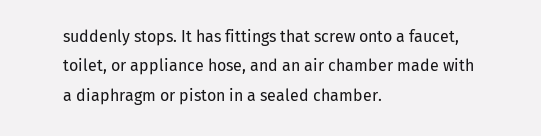suddenly stops. It has fittings that screw onto a faucet, toilet, or appliance hose, and an air chamber made with a diaphragm or piston in a sealed chamber.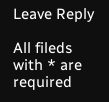Leave Reply

All fileds with * are required